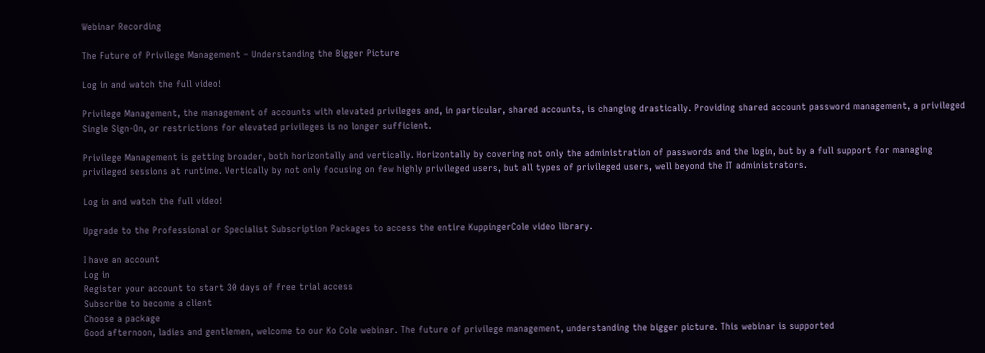Webinar Recording

The Future of Privilege Management – Understanding the Bigger Picture

Log in and watch the full video!

Privilege Management, the management of accounts with elevated privileges and, in particular, shared accounts, is changing drastically. Providing shared account password management, a privileged Single Sign-On, or restrictions for elevated privileges is no longer sufficient.

Privilege Management is getting broader, both horizontally and vertically. Horizontally by covering not only the administration of passwords and the login, but by a full support for managing privileged sessions at runtime. Vertically by not only focusing on few highly privileged users, but all types of privileged users, well beyond the IT administrators.

Log in and watch the full video!

Upgrade to the Professional or Specialist Subscription Packages to access the entire KuppingerCole video library.

I have an account
Log in
Register your account to start 30 days of free trial access
Subscribe to become a client
Choose a package
Good afternoon, ladies and gentlemen, welcome to our Ko Cole webinar. The future of privilege management, understanding the bigger picture. This webinar is supported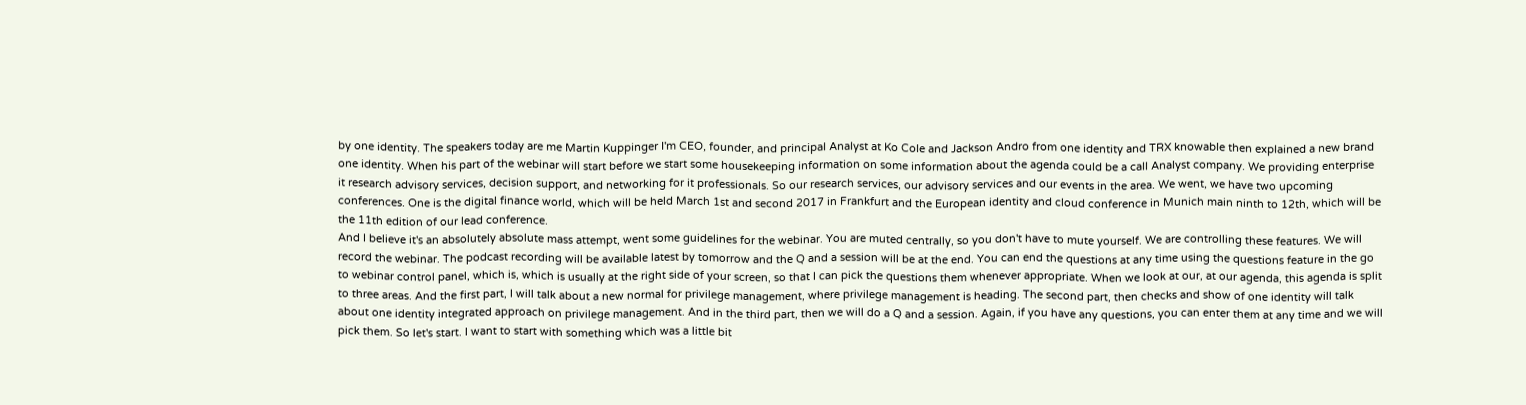by one identity. The speakers today are me Martin Kuppinger I'm CEO, founder, and principal Analyst at Ko Cole and Jackson Andro from one identity and TRX knowable then explained a new brand one identity. When his part of the webinar will start before we start some housekeeping information on some information about the agenda could be a call Analyst company. We providing enterprise it research advisory services, decision support, and networking for it professionals. So our research services, our advisory services and our events in the area. We went, we have two upcoming conferences. One is the digital finance world, which will be held March 1st and second 2017 in Frankfurt and the European identity and cloud conference in Munich main ninth to 12th, which will be the 11th edition of our lead conference.
And I believe it's an absolutely absolute mass attempt, went some guidelines for the webinar. You are muted centrally, so you don't have to mute yourself. We are controlling these features. We will record the webinar. The podcast recording will be available latest by tomorrow and the Q and a session will be at the end. You can end the questions at any time using the questions feature in the go to webinar control panel, which is, which is usually at the right side of your screen, so that I can pick the questions them whenever appropriate. When we look at our, at our agenda, this agenda is split to three areas. And the first part, I will talk about a new normal for privilege management, where privilege management is heading. The second part, then checks and show of one identity will talk about one identity integrated approach on privilege management. And in the third part, then we will do a Q and a session. Again, if you have any questions, you can enter them at any time and we will pick them. So let's start. I want to start with something which was a little bit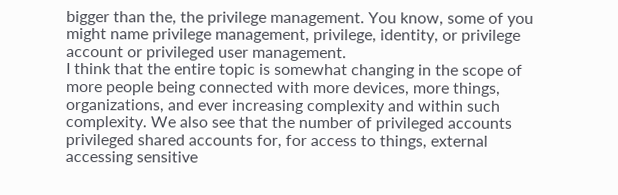bigger than the, the privilege management. You know, some of you might name privilege management, privilege, identity, or privilege account or privileged user management.
I think that the entire topic is somewhat changing in the scope of more people being connected with more devices, more things, organizations, and ever increasing complexity and within such complexity. We also see that the number of privileged accounts privileged shared accounts for, for access to things, external accessing sensitive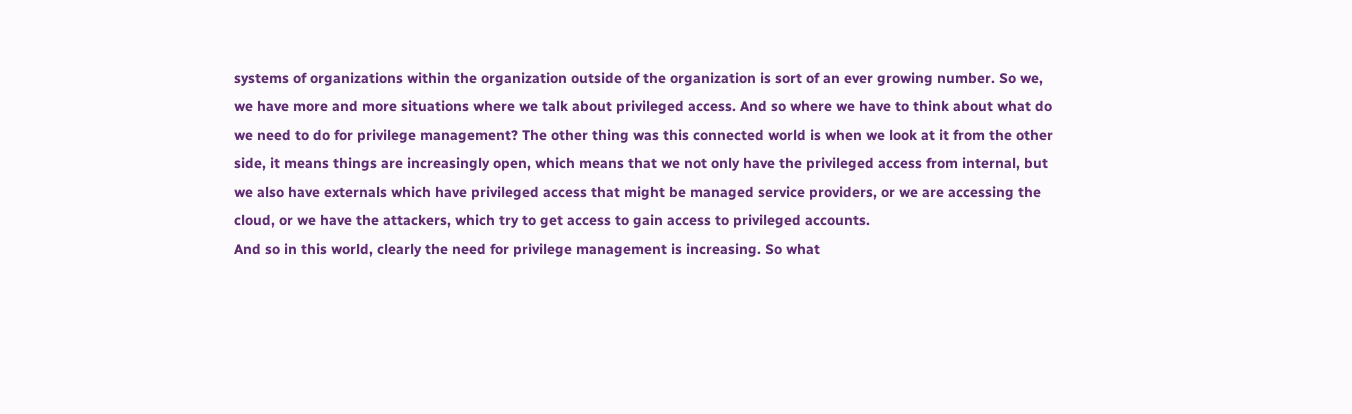systems of organizations within the organization outside of the organization is sort of an ever growing number. So we, we have more and more situations where we talk about privileged access. And so where we have to think about what do we need to do for privilege management? The other thing was this connected world is when we look at it from the other side, it means things are increasingly open, which means that we not only have the privileged access from internal, but we also have externals which have privileged access that might be managed service providers, or we are accessing the cloud, or we have the attackers, which try to get access to gain access to privileged accounts.
And so in this world, clearly the need for privilege management is increasing. So what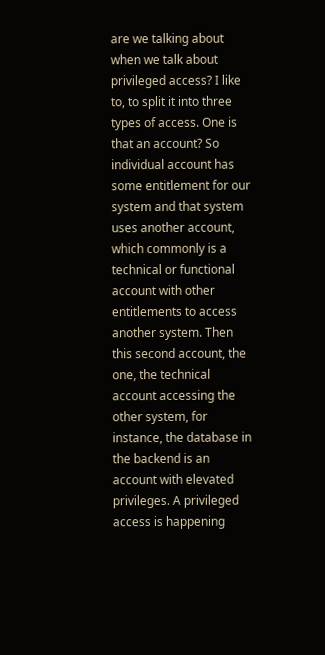are we talking about when we talk about privileged access? I like to, to split it into three types of access. One is that an account? So individual account has some entitlement for our system and that system uses another account, which commonly is a technical or functional account with other entitlements to access another system. Then this second account, the one, the technical account accessing the other system, for instance, the database in the backend is an account with elevated privileges. A privileged access is happening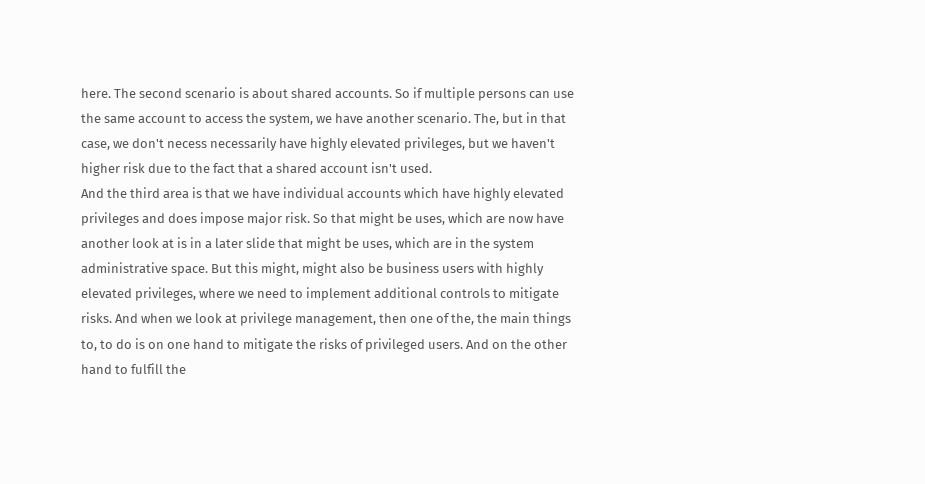here. The second scenario is about shared accounts. So if multiple persons can use the same account to access the system, we have another scenario. The, but in that case, we don't necess necessarily have highly elevated privileges, but we haven't higher risk due to the fact that a shared account isn't used.
And the third area is that we have individual accounts which have highly elevated privileges and does impose major risk. So that might be uses, which are now have another look at is in a later slide that might be uses, which are in the system administrative space. But this might, might also be business users with highly elevated privileges, where we need to implement additional controls to mitigate risks. And when we look at privilege management, then one of the, the main things to, to do is on one hand to mitigate the risks of privileged users. And on the other hand to fulfill the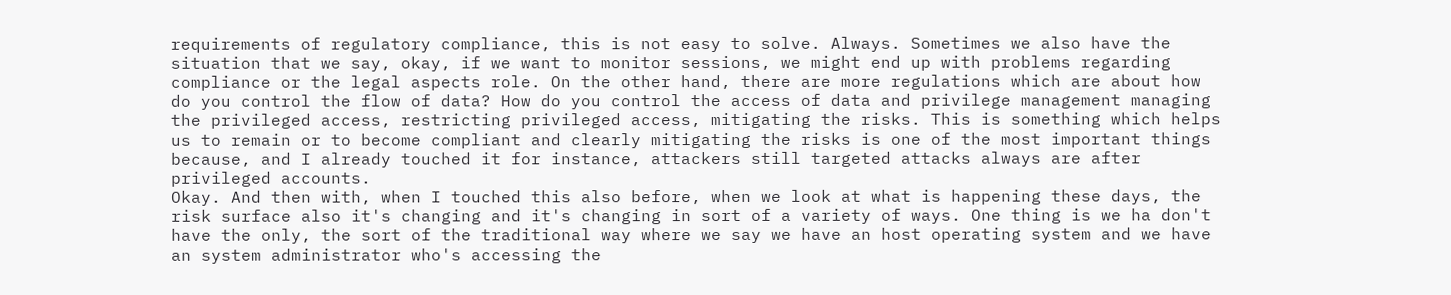requirements of regulatory compliance, this is not easy to solve. Always. Sometimes we also have the situation that we say, okay, if we want to monitor sessions, we might end up with problems regarding compliance or the legal aspects role. On the other hand, there are more regulations which are about how do you control the flow of data? How do you control the access of data and privilege management managing the privileged access, restricting privileged access, mitigating the risks. This is something which helps us to remain or to become compliant and clearly mitigating the risks is one of the most important things because, and I already touched it for instance, attackers still targeted attacks always are after privileged accounts.
Okay. And then with, when I touched this also before, when we look at what is happening these days, the risk surface also it's changing and it's changing in sort of a variety of ways. One thing is we ha don't have the only, the sort of the traditional way where we say we have an host operating system and we have an system administrator who's accessing the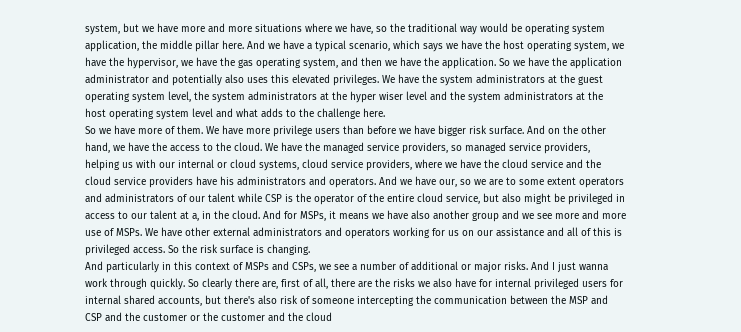system, but we have more and more situations where we have, so the traditional way would be operating system application, the middle pillar here. And we have a typical scenario, which says we have the host operating system, we have the hypervisor, we have the gas operating system, and then we have the application. So we have the application administrator and potentially also uses this elevated privileges. We have the system administrators at the guest operating system level, the system administrators at the hyper wiser level and the system administrators at the host operating system level and what adds to the challenge here.
So we have more of them. We have more privilege users than before we have bigger risk surface. And on the other hand, we have the access to the cloud. We have the managed service providers, so managed service providers, helping us with our internal or cloud systems, cloud service providers, where we have the cloud service and the cloud service providers have his administrators and operators. And we have our, so we are to some extent operators and administrators of our talent while CSP is the operator of the entire cloud service, but also might be privileged in access to our talent at a, in the cloud. And for MSPs, it means we have also another group and we see more and more use of MSPs. We have other external administrators and operators working for us on our assistance and all of this is privileged access. So the risk surface is changing.
And particularly in this context of MSPs and CSPs, we see a number of additional or major risks. And I just wanna work through quickly. So clearly there are, first of all, there are the risks we also have for internal privileged users for internal shared accounts, but there's also risk of someone intercepting the communication between the MSP and CSP and the customer or the customer and the cloud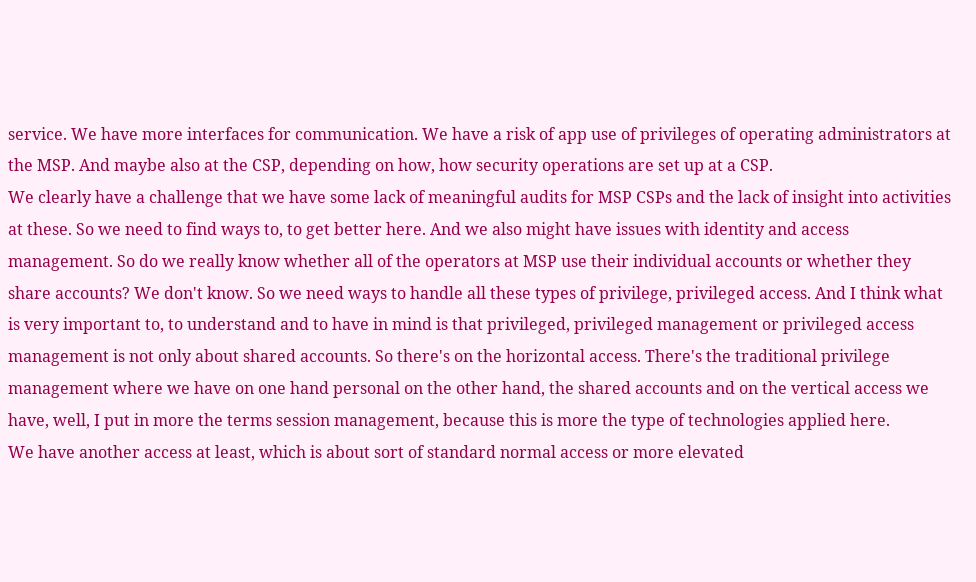service. We have more interfaces for communication. We have a risk of app use of privileges of operating administrators at the MSP. And maybe also at the CSP, depending on how, how security operations are set up at a CSP.
We clearly have a challenge that we have some lack of meaningful audits for MSP CSPs and the lack of insight into activities at these. So we need to find ways to, to get better here. And we also might have issues with identity and access management. So do we really know whether all of the operators at MSP use their individual accounts or whether they share accounts? We don't know. So we need ways to handle all these types of privilege, privileged access. And I think what is very important to, to understand and to have in mind is that privileged, privileged management or privileged access management is not only about shared accounts. So there's on the horizontal access. There's the traditional privilege management where we have on one hand personal on the other hand, the shared accounts and on the vertical access we have, well, I put in more the terms session management, because this is more the type of technologies applied here.
We have another access at least, which is about sort of standard normal access or more elevated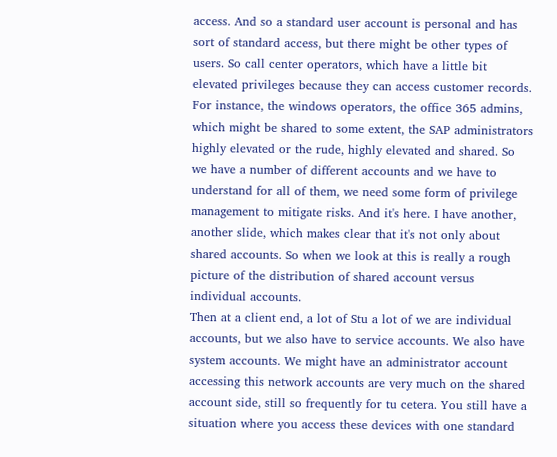access. And so a standard user account is personal and has sort of standard access, but there might be other types of users. So call center operators, which have a little bit elevated privileges because they can access customer records. For instance, the windows operators, the office 365 admins, which might be shared to some extent, the SAP administrators highly elevated or the rude, highly elevated and shared. So we have a number of different accounts and we have to understand for all of them, we need some form of privilege management to mitigate risks. And it's here. I have another, another slide, which makes clear that it's not only about shared accounts. So when we look at this is really a rough picture of the distribution of shared account versus individual accounts.
Then at a client end, a lot of Stu a lot of we are individual accounts, but we also have to service accounts. We also have system accounts. We might have an administrator account accessing this network accounts are very much on the shared account side, still so frequently for tu cetera. You still have a situation where you access these devices with one standard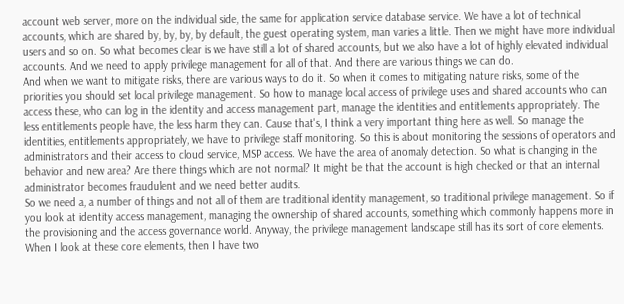account web server, more on the individual side, the same for application service database service. We have a lot of technical accounts, which are shared by, by, by, by default, the guest operating system, man varies a little. Then we might have more individual users and so on. So what becomes clear is we have still a lot of shared accounts, but we also have a lot of highly elevated individual accounts. And we need to apply privilege management for all of that. And there are various things we can do.
And when we want to mitigate risks, there are various ways to do it. So when it comes to mitigating nature risks, some of the priorities you should set local privilege management. So how to manage local access of privilege uses and shared accounts who can access these, who can log in the identity and access management part, manage the identities and entitlements appropriately. The less entitlements people have, the less harm they can. Cause that's, I think a very important thing here as well. So manage the identities, entitlements appropriately, we have to privilege staff monitoring. So this is about monitoring the sessions of operators and administrators and their access to cloud service, MSP access. We have the area of anomaly detection. So what is changing in the behavior and new area? Are there things which are not normal? It might be that the account is high checked or that an internal administrator becomes fraudulent and we need better audits.
So we need a, a number of things and not all of them are traditional identity management, so traditional privilege management. So if you look at identity access management, managing the ownership of shared accounts, something which commonly happens more in the provisioning and the access governance world. Anyway, the privilege management landscape still has its sort of core elements. When I look at these core elements, then I have two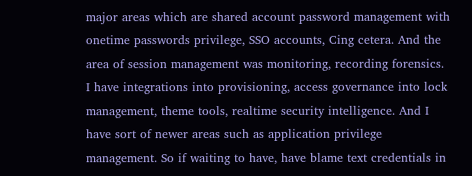major areas which are shared account password management with onetime passwords privilege, SSO accounts, Cing cetera. And the area of session management was monitoring, recording forensics. I have integrations into provisioning, access governance into lock management, theme tools, realtime security intelligence. And I have sort of newer areas such as application privilege management. So if waiting to have, have blame text credentials in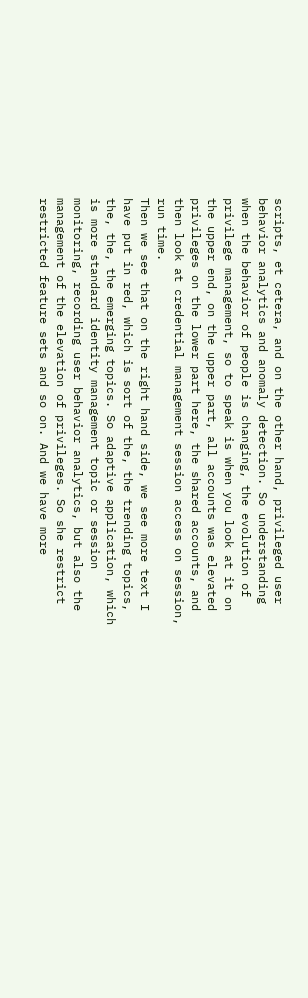scripts, et cetera, and on the other hand, privileged user behavior analytics and anomaly detection. So understanding when the behavior of people is changing, the evolution of privilege management, so to speak is when you look at it on the upper end, on the upper part, all accounts was elevated privileges on the lower part here, the shared accounts, and then look at credential management session access on session, run time.
Then we see that on the right hand side, we see more text I have put in red, which is sort of the, the trending topics, the, the, the emerging topics. So adaptive application, which is more standard identity management topic or session monitoring, recording user behavior analytics, but also the management of the elevation of privileges. So she restrict restricted feature sets and so on. And we have more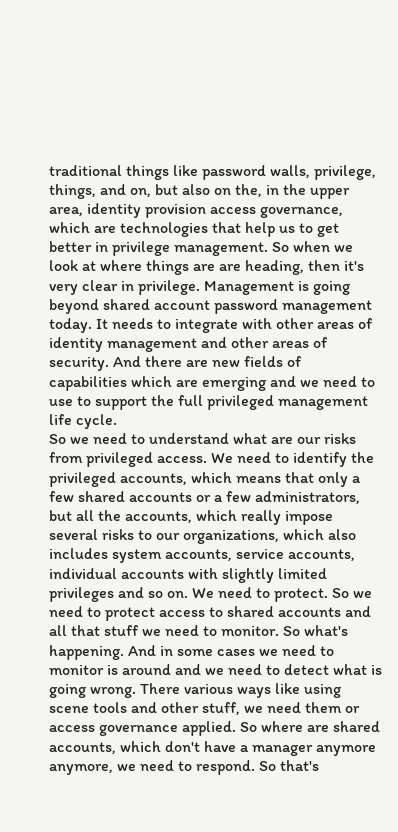traditional things like password walls, privilege, things, and on, but also on the, in the upper area, identity provision access governance, which are technologies that help us to get better in privilege management. So when we look at where things are are heading, then it's very clear in privilege. Management is going beyond shared account password management today. It needs to integrate with other areas of identity management and other areas of security. And there are new fields of capabilities which are emerging and we need to use to support the full privileged management life cycle.
So we need to understand what are our risks from privileged access. We need to identify the privileged accounts, which means that only a few shared accounts or a few administrators, but all the accounts, which really impose several risks to our organizations, which also includes system accounts, service accounts, individual accounts with slightly limited privileges and so on. We need to protect. So we need to protect access to shared accounts and all that stuff we need to monitor. So what's happening. And in some cases we need to monitor is around and we need to detect what is going wrong. There various ways like using scene tools and other stuff, we need them or access governance applied. So where are shared accounts, which don't have a manager anymore anymore, we need to respond. So that's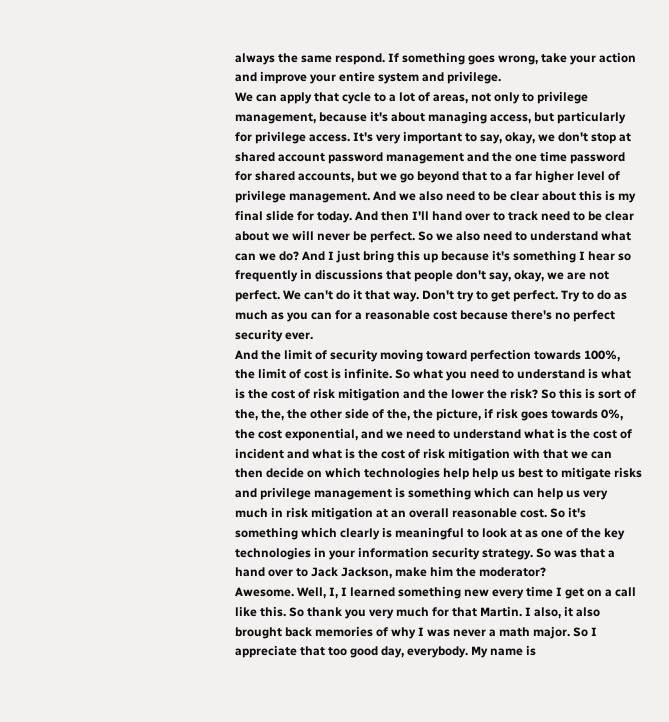always the same respond. If something goes wrong, take your action and improve your entire system and privilege.
We can apply that cycle to a lot of areas, not only to privilege management, because it's about managing access, but particularly for privilege access. It's very important to say, okay, we don't stop at shared account password management and the one time password for shared accounts, but we go beyond that to a far higher level of privilege management. And we also need to be clear about this is my final slide for today. And then I'll hand over to track need to be clear about we will never be perfect. So we also need to understand what can we do? And I just bring this up because it's something I hear so frequently in discussions that people don't say, okay, we are not perfect. We can't do it that way. Don't try to get perfect. Try to do as much as you can for a reasonable cost because there's no perfect security ever.
And the limit of security moving toward perfection towards 100%, the limit of cost is infinite. So what you need to understand is what is the cost of risk mitigation and the lower the risk? So this is sort of the, the, the other side of the, the picture, if risk goes towards 0%, the cost exponential, and we need to understand what is the cost of incident and what is the cost of risk mitigation with that we can then decide on which technologies help help us best to mitigate risks and privilege management is something which can help us very much in risk mitigation at an overall reasonable cost. So it's something which clearly is meaningful to look at as one of the key technologies in your information security strategy. So was that a hand over to Jack Jackson, make him the moderator?
Awesome. Well, I, I learned something new every time I get on a call like this. So thank you very much for that Martin. I also, it also brought back memories of why I was never a math major. So I appreciate that too good day, everybody. My name is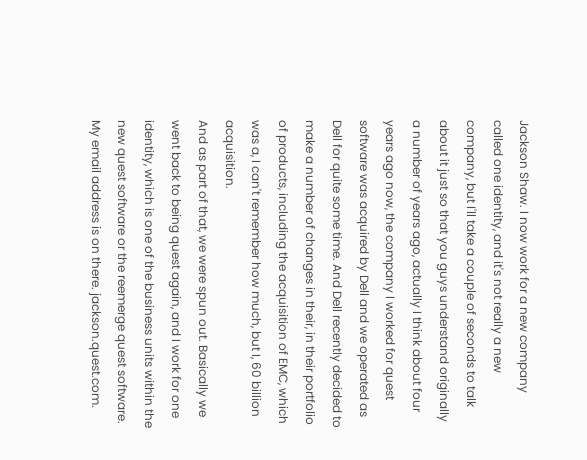Jackson Shaw. I now work for a new company called one identity, and it's not really a new company, but I'll take a couple of seconds to talk about it just so that you guys understand originally a number of years ago, actually I think about four years ago now, the company I worked for quest software was acquired by Dell and we operated as Dell for quite some time. And Dell recently decided to make a number of changes in their, in their portfolio of products, including the acquisition of EMC, which was a, I can't remember how much, but I, 60 billion acquisition.
And as part of that, we were spun out. Basically we went back to being quest again, and I work for one identity, which is one of the business units within the new quest software or the reemerge quest software. My email address is on there. jackson.quest.com.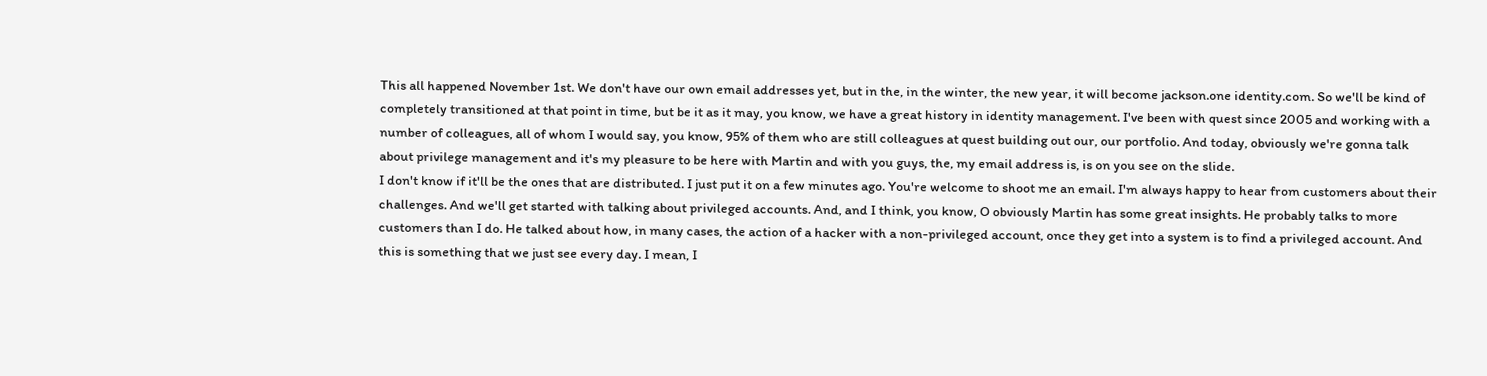This all happened November 1st. We don't have our own email addresses yet, but in the, in the winter, the new year, it will become jackson.one identity.com. So we'll be kind of completely transitioned at that point in time, but be it as it may, you know, we have a great history in identity management. I've been with quest since 2005 and working with a number of colleagues, all of whom I would say, you know, 95% of them who are still colleagues at quest building out our, our portfolio. And today, obviously we're gonna talk about privilege management and it's my pleasure to be here with Martin and with you guys, the, my email address is, is on you see on the slide.
I don't know if it'll be the ones that are distributed. I just put it on a few minutes ago. You're welcome to shoot me an email. I'm always happy to hear from customers about their challenges. And we'll get started with talking about privileged accounts. And, and I think, you know, O obviously Martin has some great insights. He probably talks to more customers than I do. He talked about how, in many cases, the action of a hacker with a non-privileged account, once they get into a system is to find a privileged account. And this is something that we just see every day. I mean, I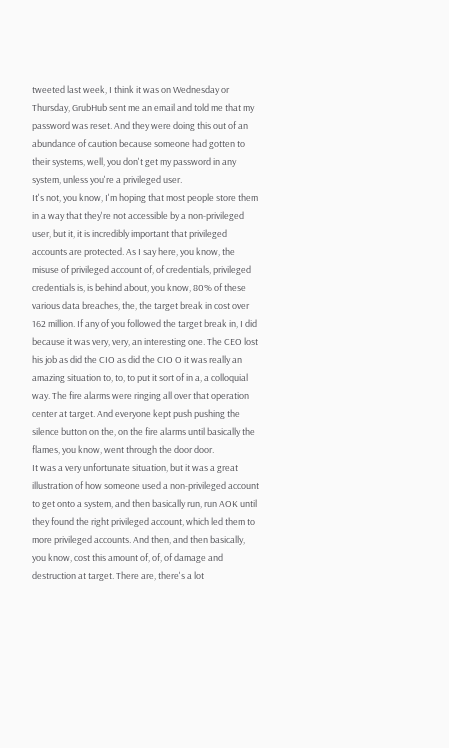tweeted last week, I think it was on Wednesday or Thursday, GrubHub sent me an email and told me that my password was reset. And they were doing this out of an abundance of caution because someone had gotten to their systems, well, you don't get my password in any system, unless you're a privileged user.
It's not, you know, I'm hoping that most people store them in a way that they're not accessible by a non-privileged user, but it, it is incredibly important that privileged accounts are protected. As I say here, you know, the misuse of privileged account of, of credentials, privileged credentials is, is behind about, you know, 80% of these various data breaches, the, the target break in cost over 162 million. If any of you followed the target break in, I did because it was very, very, an interesting one. The CEO lost his job as did the CIO as did the CIO O it was really an amazing situation to, to, to put it sort of in a, a colloquial way. The fire alarms were ringing all over that operation center at target. And everyone kept push pushing the silence button on the, on the fire alarms until basically the flames, you know, went through the door door.
It was a very unfortunate situation, but it was a great illustration of how someone used a non-privileged account to get onto a system, and then basically run, run AOK until they found the right privileged account, which led them to more privileged accounts. And then, and then basically, you know, cost this amount of, of, of damage and destruction at target. There are, there's a lot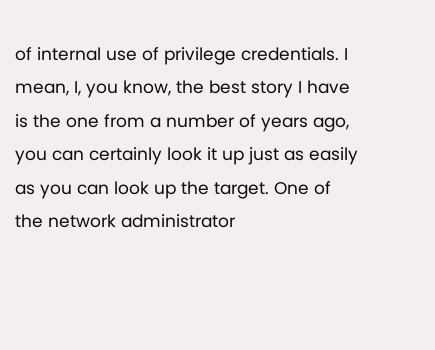of internal use of privilege credentials. I mean, I, you know, the best story I have is the one from a number of years ago, you can certainly look it up just as easily as you can look up the target. One of the network administrator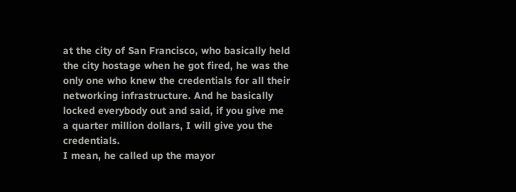at the city of San Francisco, who basically held the city hostage when he got fired, he was the only one who knew the credentials for all their networking infrastructure. And he basically locked everybody out and said, if you give me a quarter million dollars, I will give you the credentials.
I mean, he called up the mayor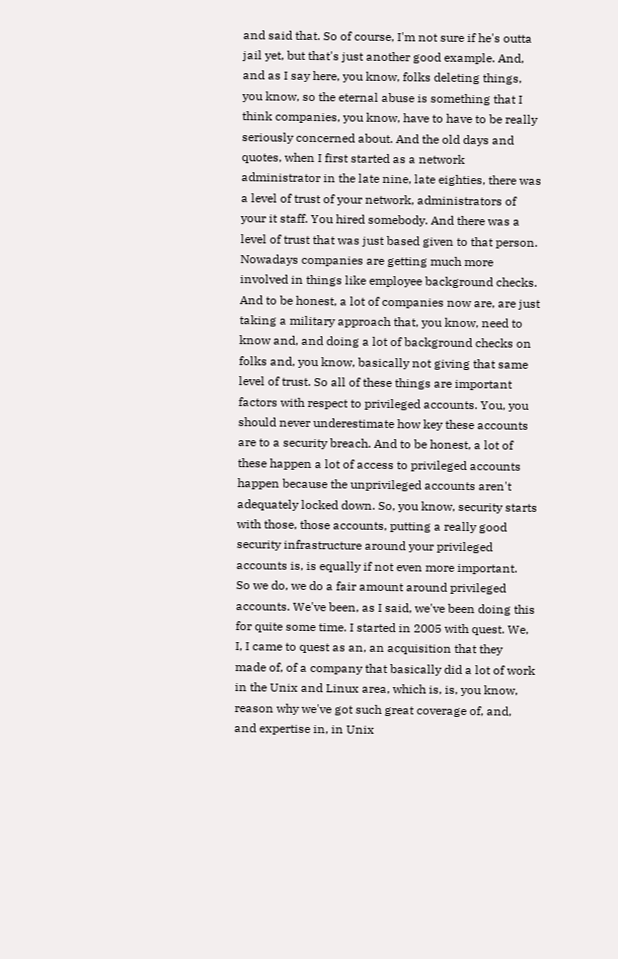and said that. So of course, I'm not sure if he's outta jail yet, but that's just another good example. And, and as I say here, you know, folks deleting things, you know, so the eternal abuse is something that I think companies, you know, have to have to be really seriously concerned about. And the old days and quotes, when I first started as a network administrator in the late nine, late eighties, there was a level of trust of your network, administrators of your it staff. You hired somebody. And there was a level of trust that was just based given to that person.
Nowadays companies are getting much more involved in things like employee background checks. And to be honest, a lot of companies now are, are just taking a military approach that, you know, need to know and, and doing a lot of background checks on folks and, you know, basically not giving that same level of trust. So all of these things are important factors with respect to privileged accounts. You, you should never underestimate how key these accounts are to a security breach. And to be honest, a lot of these happen a lot of access to privileged accounts happen because the unprivileged accounts aren't adequately locked down. So, you know, security starts with those, those accounts, putting a really good security infrastructure around your privileged accounts is, is equally if not even more important.
So we do, we do a fair amount around privileged accounts. We've been, as I said, we've been doing this for quite some time. I started in 2005 with quest. We, I, I came to quest as an, an acquisition that they made of, of a company that basically did a lot of work in the Unix and Linux area, which is, is, you know, reason why we've got such great coverage of, and, and expertise in, in Unix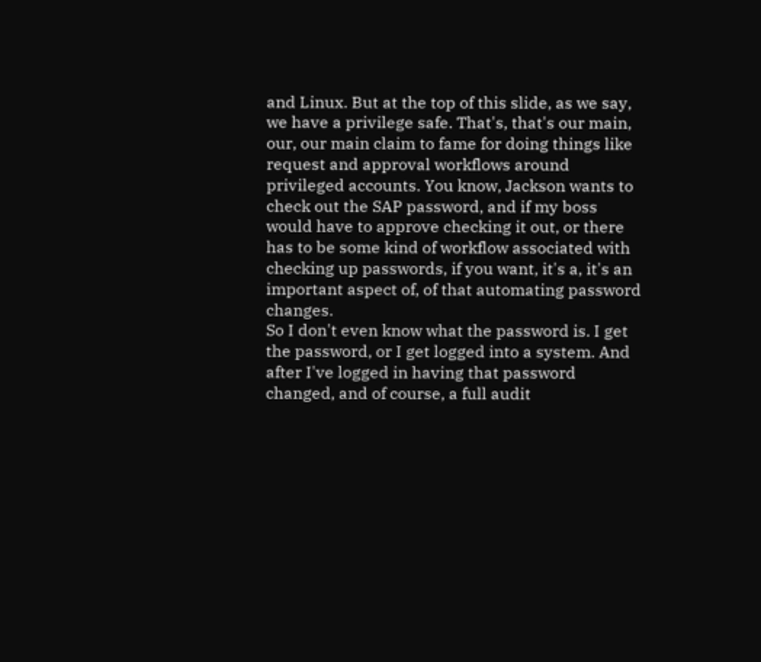and Linux. But at the top of this slide, as we say, we have a privilege safe. That's, that's our main, our, our main claim to fame for doing things like request and approval workflows around privileged accounts. You know, Jackson wants to check out the SAP password, and if my boss would have to approve checking it out, or there has to be some kind of workflow associated with checking up passwords, if you want, it's a, it's an important aspect of, of that automating password changes.
So I don't even know what the password is. I get the password, or I get logged into a system. And after I've logged in having that password changed, and of course, a full audit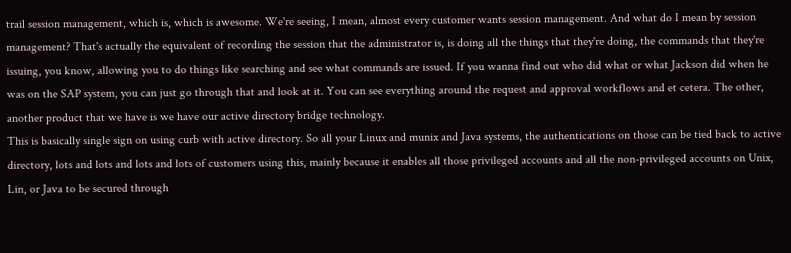trail session management, which is, which is awesome. We're seeing, I mean, almost every customer wants session management. And what do I mean by session management? That's actually the equivalent of recording the session that the administrator is, is doing all the things that they're doing, the commands that they're issuing, you know, allowing you to do things like searching and see what commands are issued. If you wanna find out who did what or what Jackson did when he was on the SAP system, you can just go through that and look at it. You can see everything around the request and approval workflows and et cetera. The other, another product that we have is we have our active directory bridge technology.
This is basically single sign on using curb with active directory. So all your Linux and munix and Java systems, the authentications on those can be tied back to active directory, lots and lots and lots and lots of customers using this, mainly because it enables all those privileged accounts and all the non-privileged accounts on Unix, Lin, or Java to be secured through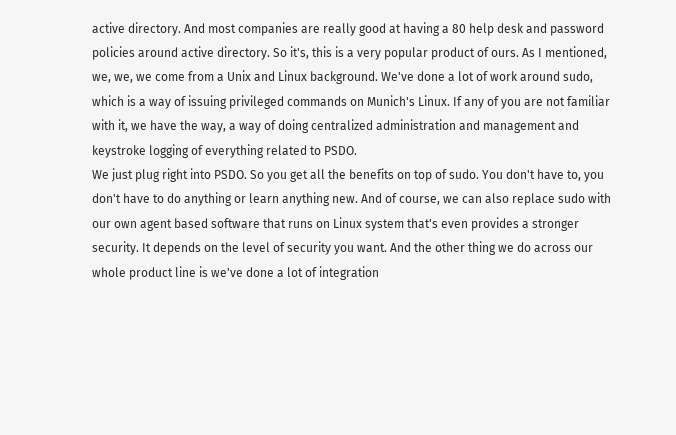active directory. And most companies are really good at having a 80 help desk and password policies around active directory. So it's, this is a very popular product of ours. As I mentioned, we, we, we come from a Unix and Linux background. We've done a lot of work around sudo, which is a way of issuing privileged commands on Munich's Linux. If any of you are not familiar with it, we have the way, a way of doing centralized administration and management and keystroke logging of everything related to PSDO.
We just plug right into PSDO. So you get all the benefits on top of sudo. You don't have to, you don't have to do anything or learn anything new. And of course, we can also replace sudo with our own agent based software that runs on Linux system that's even provides a stronger security. It depends on the level of security you want. And the other thing we do across our whole product line is we've done a lot of integration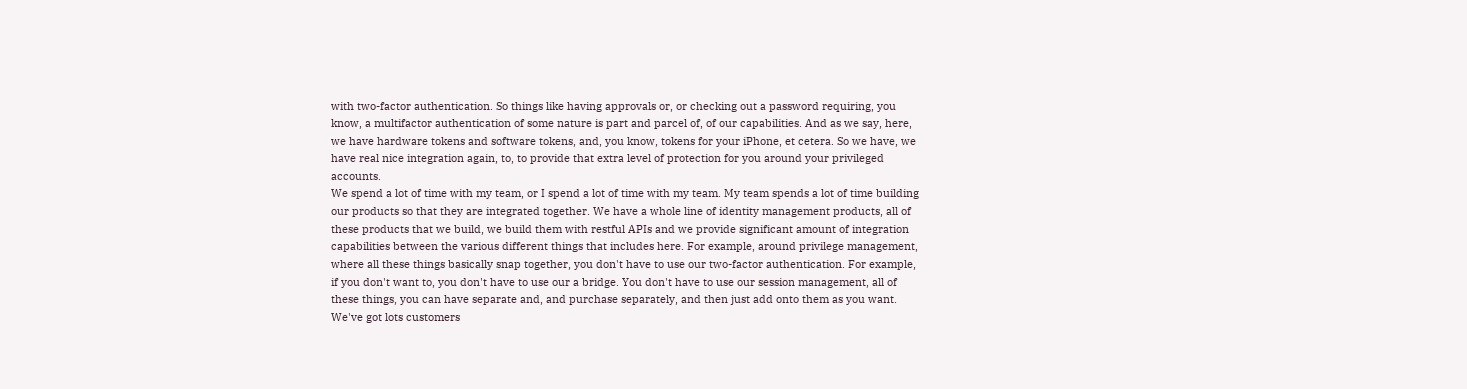with two-factor authentication. So things like having approvals or, or checking out a password requiring, you know, a multifactor authentication of some nature is part and parcel of, of our capabilities. And as we say, here, we have hardware tokens and software tokens, and, you know, tokens for your iPhone, et cetera. So we have, we have real nice integration again, to, to provide that extra level of protection for you around your privileged accounts.
We spend a lot of time with my team, or I spend a lot of time with my team. My team spends a lot of time building our products so that they are integrated together. We have a whole line of identity management products, all of these products that we build, we build them with restful APIs and we provide significant amount of integration capabilities between the various different things that includes here. For example, around privilege management, where all these things basically snap together, you don't have to use our two-factor authentication. For example, if you don't want to, you don't have to use our a bridge. You don't have to use our session management, all of these things, you can have separate and, and purchase separately, and then just add onto them as you want. We've got lots customers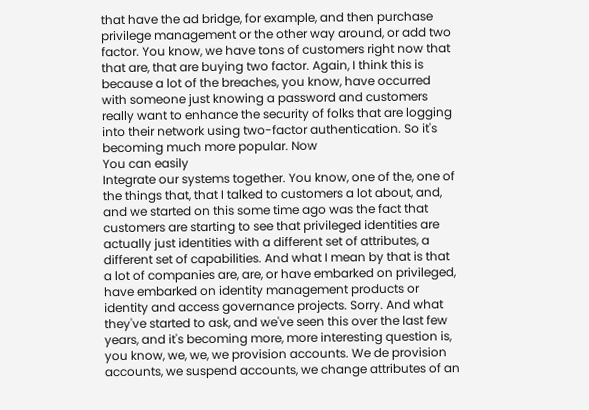that have the ad bridge, for example, and then purchase privilege management or the other way around, or add two factor. You know, we have tons of customers right now that that are, that are buying two factor. Again, I think this is because a lot of the breaches, you know, have occurred with someone just knowing a password and customers really want to enhance the security of folks that are logging into their network using two-factor authentication. So it's becoming much more popular. Now
You can easily
Integrate our systems together. You know, one of the, one of the things that, that I talked to customers a lot about, and, and we started on this some time ago was the fact that customers are starting to see that privileged identities are actually just identities with a different set of attributes, a different set of capabilities. And what I mean by that is that a lot of companies are, are, or have embarked on privileged, have embarked on identity management products or identity and access governance projects. Sorry. And what they've started to ask, and we've seen this over the last few years, and it's becoming more, more interesting question is, you know, we, we, we provision accounts. We de provision accounts, we suspend accounts, we change attributes of an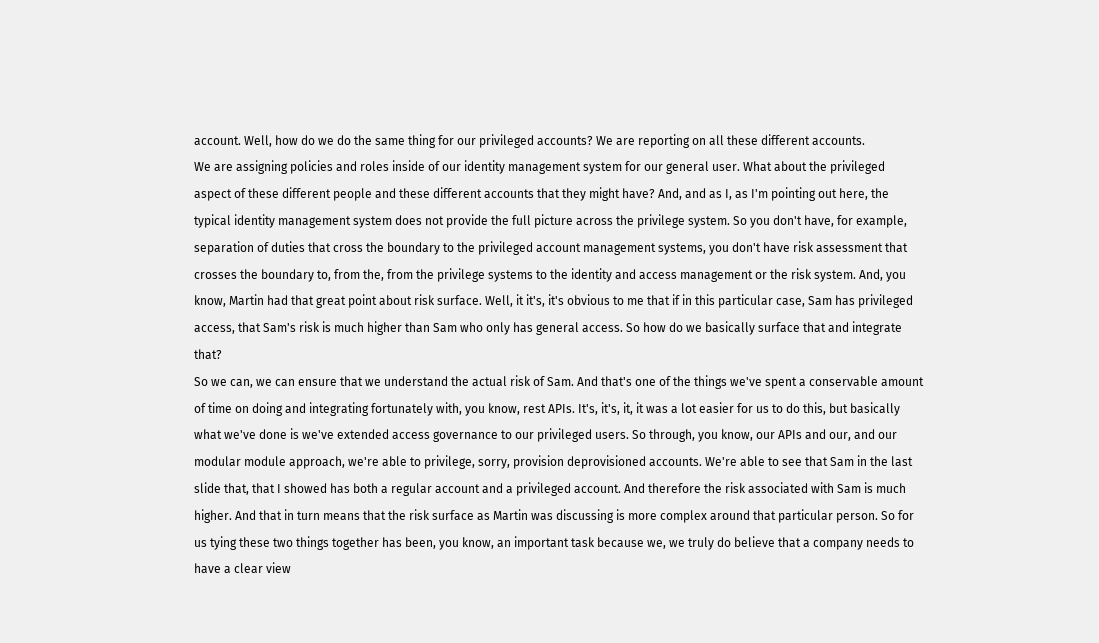account. Well, how do we do the same thing for our privileged accounts? We are reporting on all these different accounts.
We are assigning policies and roles inside of our identity management system for our general user. What about the privileged aspect of these different people and these different accounts that they might have? And, and as I, as I'm pointing out here, the typical identity management system does not provide the full picture across the privilege system. So you don't have, for example, separation of duties that cross the boundary to the privileged account management systems, you don't have risk assessment that crosses the boundary to, from the, from the privilege systems to the identity and access management or the risk system. And, you know, Martin had that great point about risk surface. Well, it it's, it's obvious to me that if in this particular case, Sam has privileged access, that Sam's risk is much higher than Sam who only has general access. So how do we basically surface that and integrate that?
So we can, we can ensure that we understand the actual risk of Sam. And that's one of the things we've spent a conservable amount of time on doing and integrating fortunately with, you know, rest APIs. It's, it's, it, it was a lot easier for us to do this, but basically what we've done is we've extended access governance to our privileged users. So through, you know, our APIs and our, and our modular module approach, we're able to privilege, sorry, provision deprovisioned accounts. We're able to see that Sam in the last slide that, that I showed has both a regular account and a privileged account. And therefore the risk associated with Sam is much higher. And that in turn means that the risk surface as Martin was discussing is more complex around that particular person. So for us tying these two things together has been, you know, an important task because we, we truly do believe that a company needs to have a clear view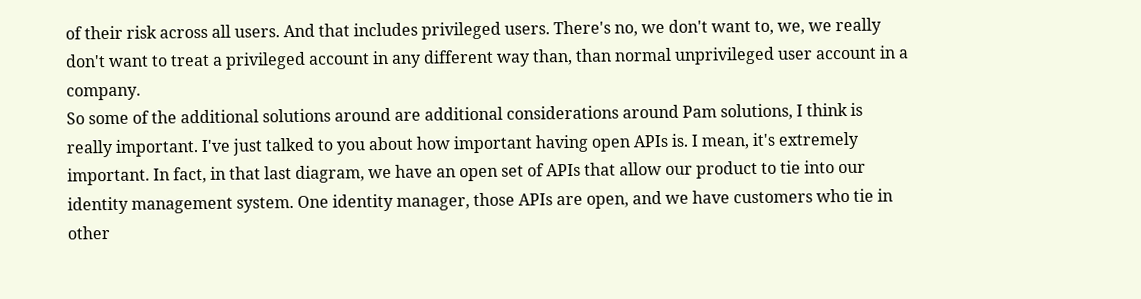of their risk across all users. And that includes privileged users. There's no, we don't want to, we, we really don't want to treat a privileged account in any different way than, than normal unprivileged user account in a company.
So some of the additional solutions around are additional considerations around Pam solutions, I think is really important. I've just talked to you about how important having open APIs is. I mean, it's extremely important. In fact, in that last diagram, we have an open set of APIs that allow our product to tie into our identity management system. One identity manager, those APIs are open, and we have customers who tie in other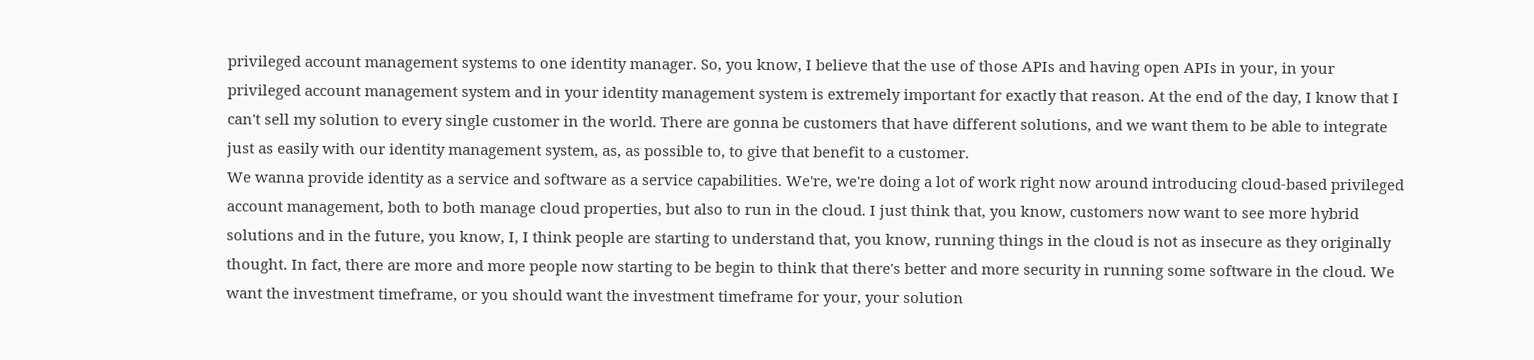privileged account management systems to one identity manager. So, you know, I believe that the use of those APIs and having open APIs in your, in your privileged account management system and in your identity management system is extremely important for exactly that reason. At the end of the day, I know that I can't sell my solution to every single customer in the world. There are gonna be customers that have different solutions, and we want them to be able to integrate just as easily with our identity management system, as, as possible to, to give that benefit to a customer.
We wanna provide identity as a service and software as a service capabilities. We're, we're doing a lot of work right now around introducing cloud-based privileged account management, both to both manage cloud properties, but also to run in the cloud. I just think that, you know, customers now want to see more hybrid solutions and in the future, you know, I, I think people are starting to understand that, you know, running things in the cloud is not as insecure as they originally thought. In fact, there are more and more people now starting to be begin to think that there's better and more security in running some software in the cloud. We want the investment timeframe, or you should want the investment timeframe for your, your solution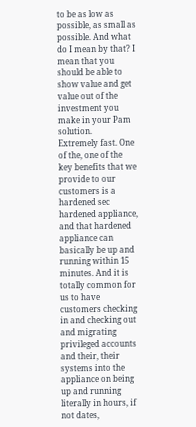to be as low as possible, as small as possible. And what do I mean by that? I mean that you should be able to show value and get value out of the investment you make in your Pam solution.
Extremely fast. One of the, one of the key benefits that we provide to our customers is a hardened sec hardened appliance, and that hardened appliance can basically be up and running within 15 minutes. And it is totally common for us to have customers checking in and checking out and migrating privileged accounts and their, their systems into the appliance on being up and running literally in hours, if not dates,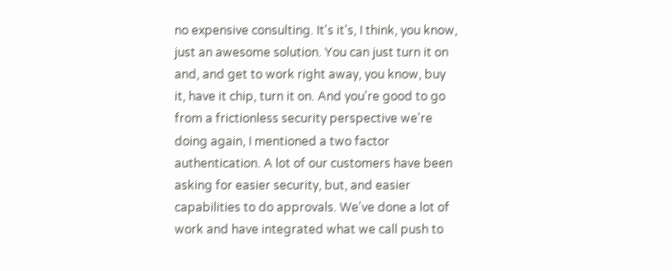no expensive consulting. It's it's, I think, you know, just an awesome solution. You can just turn it on and, and get to work right away, you know, buy it, have it chip, turn it on. And you're good to go from a frictionless security perspective we're doing again, I mentioned a two factor authentication. A lot of our customers have been asking for easier security, but, and easier capabilities to do approvals. We've done a lot of work and have integrated what we call push to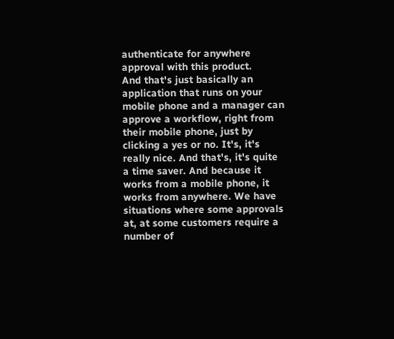authenticate for anywhere approval with this product.
And that's just basically an application that runs on your mobile phone and a manager can approve a workflow, right from their mobile phone, just by clicking a yes or no. It's, it's really nice. And that's, it's quite a time saver. And because it works from a mobile phone, it works from anywhere. We have situations where some approvals at, at some customers require a number of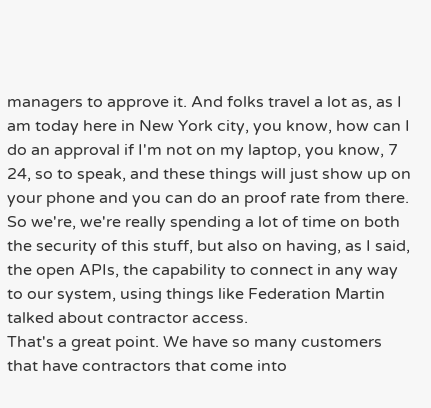managers to approve it. And folks travel a lot as, as I am today here in New York city, you know, how can I do an approval if I'm not on my laptop, you know, 7 24, so to speak, and these things will just show up on your phone and you can do an proof rate from there. So we're, we're really spending a lot of time on both the security of this stuff, but also on having, as I said, the open APIs, the capability to connect in any way to our system, using things like Federation Martin talked about contractor access.
That's a great point. We have so many customers that have contractors that come into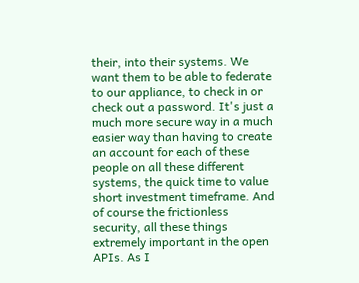their, into their systems. We want them to be able to federate to our appliance, to check in or check out a password. It's just a much more secure way in a much easier way than having to create an account for each of these people on all these different systems, the quick time to value short investment timeframe. And of course the frictionless security, all these things extremely important in the open APIs. As I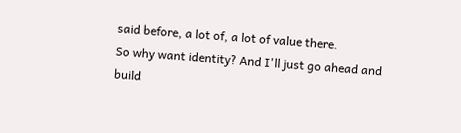said before, a lot of, a lot of value there.
So why want identity? And I'll just go ahead and build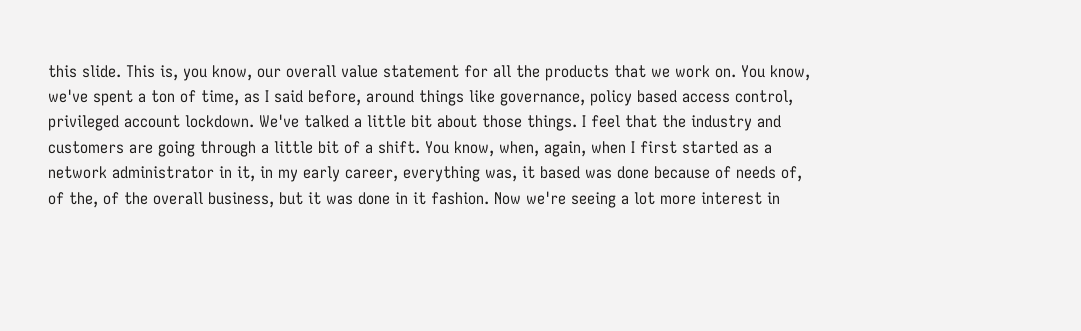this slide. This is, you know, our overall value statement for all the products that we work on. You know, we've spent a ton of time, as I said before, around things like governance, policy based access control, privileged account lockdown. We've talked a little bit about those things. I feel that the industry and customers are going through a little bit of a shift. You know, when, again, when I first started as a network administrator in it, in my early career, everything was, it based was done because of needs of, of the, of the overall business, but it was done in it fashion. Now we're seeing a lot more interest in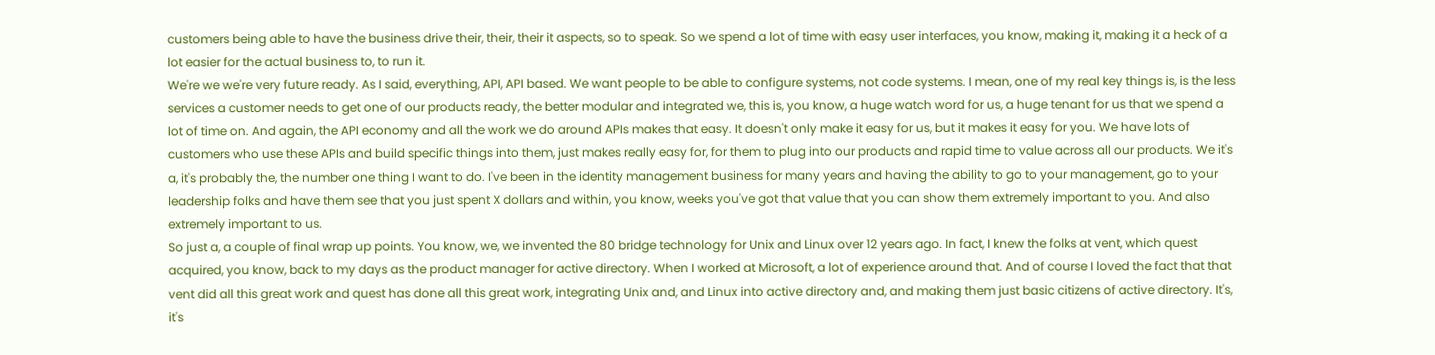customers being able to have the business drive their, their, their it aspects, so to speak. So we spend a lot of time with easy user interfaces, you know, making it, making it a heck of a lot easier for the actual business to, to run it.
We're we we're very future ready. As I said, everything, API, API based. We want people to be able to configure systems, not code systems. I mean, one of my real key things is, is the less services a customer needs to get one of our products ready, the better modular and integrated we, this is, you know, a huge watch word for us, a huge tenant for us that we spend a lot of time on. And again, the API economy and all the work we do around APIs makes that easy. It doesn't only make it easy for us, but it makes it easy for you. We have lots of customers who use these APIs and build specific things into them, just makes really easy for, for them to plug into our products and rapid time to value across all our products. We it's a, it's probably the, the number one thing I want to do. I've been in the identity management business for many years and having the ability to go to your management, go to your leadership folks and have them see that you just spent X dollars and within, you know, weeks you've got that value that you can show them extremely important to you. And also extremely important to us.
So just a, a couple of final wrap up points. You know, we, we invented the 80 bridge technology for Unix and Linux over 12 years ago. In fact, I knew the folks at vent, which quest acquired, you know, back to my days as the product manager for active directory. When I worked at Microsoft, a lot of experience around that. And of course I loved the fact that that vent did all this great work and quest has done all this great work, integrating Unix and, and Linux into active directory and, and making them just basic citizens of active directory. It's, it's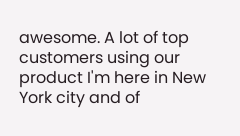awesome. A lot of top customers using our product I'm here in New York city and of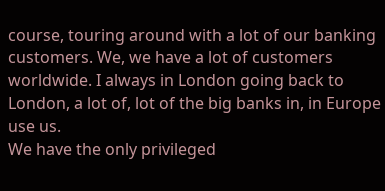course, touring around with a lot of our banking customers. We, we have a lot of customers worldwide. I always in London going back to London, a lot of, lot of the big banks in, in Europe use us.
We have the only privileged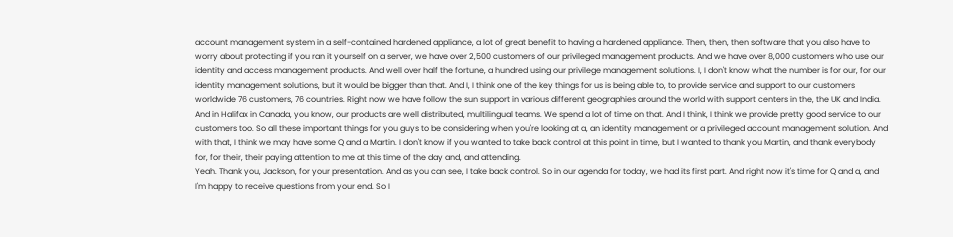account management system in a self-contained hardened appliance, a lot of great benefit to having a hardened appliance. Then, then, then software that you also have to worry about protecting if you ran it yourself on a server, we have over 2,500 customers of our privileged management products. And we have over 8,000 customers who use our identity and access management products. And well over half the fortune, a hundred using our privilege management solutions. I, I don't know what the number is for our, for our identity management solutions, but it would be bigger than that. And I, I think one of the key things for us is being able to, to provide service and support to our customers worldwide 76 customers, 76 countries. Right now we have follow the sun support in various different geographies around the world with support centers in the, the UK and India.
And in Halifax in Canada, you know, our products are well distributed, multilingual teams. We spend a lot of time on that. And I think, I think we provide pretty good service to our customers too. So all these important things for you guys to be considering when you're looking at a, an identity management or a privileged account management solution. And with that, I think we may have some Q and a Martin. I don't know if you wanted to take back control at this point in time, but I wanted to thank you Martin, and thank everybody for, for their, their paying attention to me at this time of the day and, and attending.
Yeah. Thank you, Jackson, for your presentation. And as you can see, I take back control. So in our agenda for today, we had its first part. And right now it's time for Q and a, and I'm happy to receive questions from your end. So I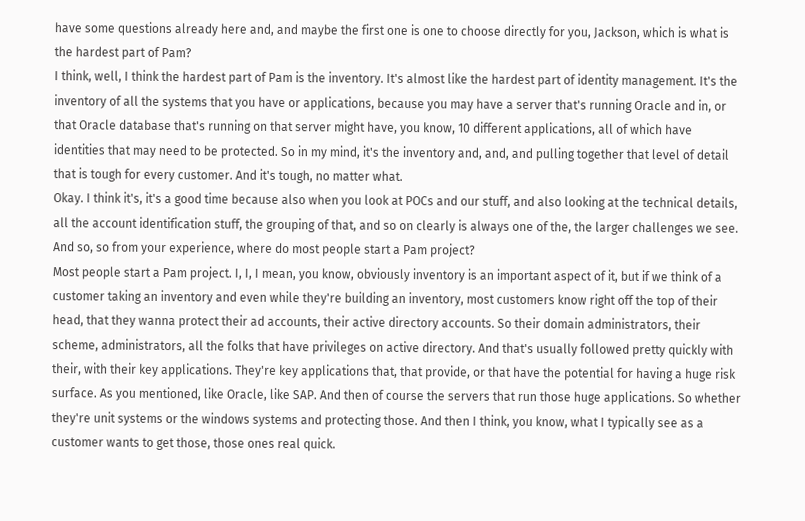have some questions already here and, and maybe the first one is one to choose directly for you, Jackson, which is what is the hardest part of Pam?
I think, well, I think the hardest part of Pam is the inventory. It's almost like the hardest part of identity management. It's the inventory of all the systems that you have or applications, because you may have a server that's running Oracle and in, or that Oracle database that's running on that server might have, you know, 10 different applications, all of which have identities that may need to be protected. So in my mind, it's the inventory and, and, and pulling together that level of detail that is tough for every customer. And it's tough, no matter what.
Okay. I think it's, it's a good time because also when you look at POCs and our stuff, and also looking at the technical details, all the account identification stuff, the grouping of that, and so on clearly is always one of the, the larger challenges we see. And so, so from your experience, where do most people start a Pam project?
Most people start a Pam project. I, I, I mean, you know, obviously inventory is an important aspect of it, but if we think of a customer taking an inventory and even while they're building an inventory, most customers know right off the top of their head, that they wanna protect their ad accounts, their active directory accounts. So their domain administrators, their scheme, administrators, all the folks that have privileges on active directory. And that's usually followed pretty quickly with their, with their key applications. They're key applications that, that provide, or that have the potential for having a huge risk surface. As you mentioned, like Oracle, like SAP. And then of course the servers that run those huge applications. So whether they're unit systems or the windows systems and protecting those. And then I think, you know, what I typically see as a customer wants to get those, those ones real quick.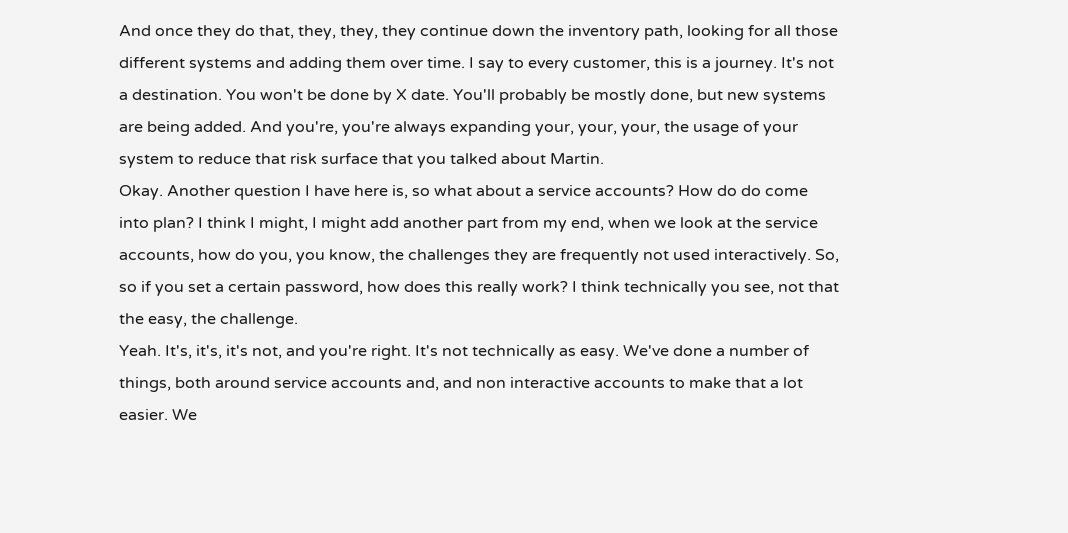And once they do that, they, they, they continue down the inventory path, looking for all those different systems and adding them over time. I say to every customer, this is a journey. It's not a destination. You won't be done by X date. You'll probably be mostly done, but new systems are being added. And you're, you're always expanding your, your, your, the usage of your system to reduce that risk surface that you talked about Martin.
Okay. Another question I have here is, so what about a service accounts? How do do come into plan? I think I might, I might add another part from my end, when we look at the service accounts, how do you, you know, the challenges they are frequently not used interactively. So, so if you set a certain password, how does this really work? I think technically you see, not that the easy, the challenge.
Yeah. It's, it's, it's not, and you're right. It's not technically as easy. We've done a number of things, both around service accounts and, and non interactive accounts to make that a lot easier. We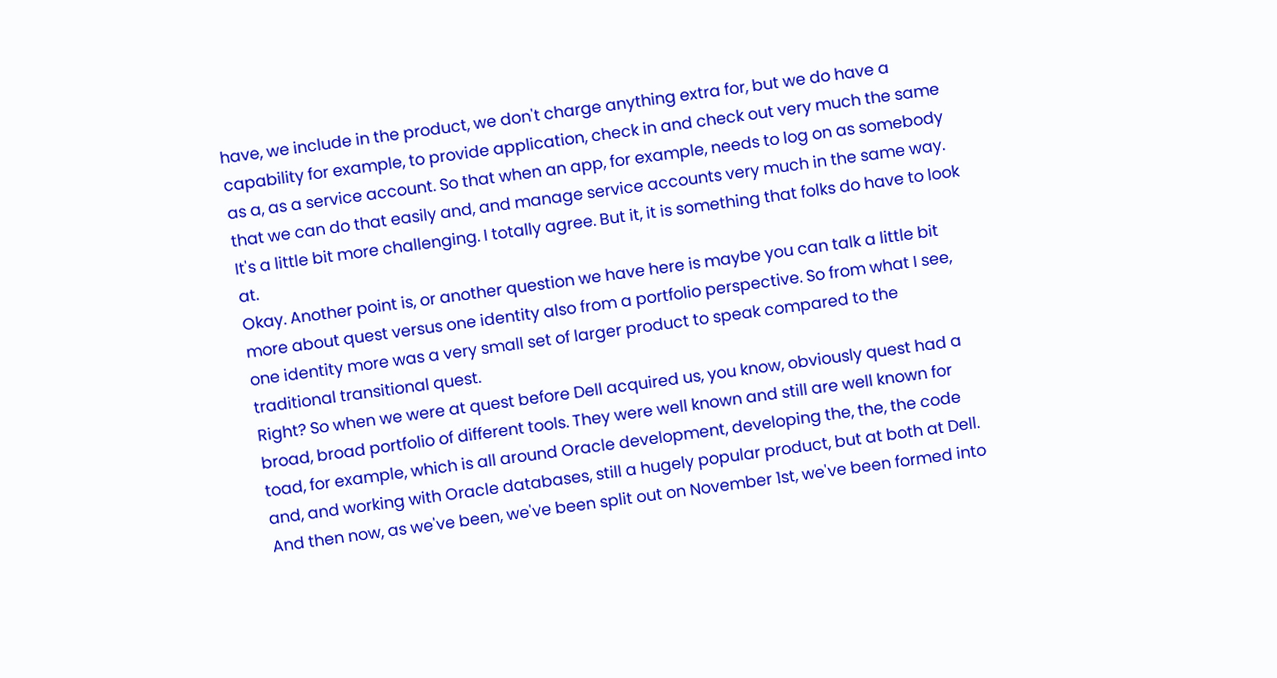have, we include in the product, we don't charge anything extra for, but we do have a capability for example, to provide application, check in and check out very much the same as a, as a service account. So that when an app, for example, needs to log on as somebody that we can do that easily and, and manage service accounts very much in the same way. It's a little bit more challenging. I totally agree. But it, it is something that folks do have to look at.
Okay. Another point is, or another question we have here is maybe you can talk a little bit more about quest versus one identity also from a portfolio perspective. So from what I see, one identity more was a very small set of larger product to speak compared to the traditional transitional quest.
Right? So when we were at quest before Dell acquired us, you know, obviously quest had a broad, broad portfolio of different tools. They were well known and still are well known for toad, for example, which is all around Oracle development, developing the, the, the code and, and working with Oracle databases, still a hugely popular product, but at both at Dell. And then now, as we've been, we've been split out on November 1st, we've been formed into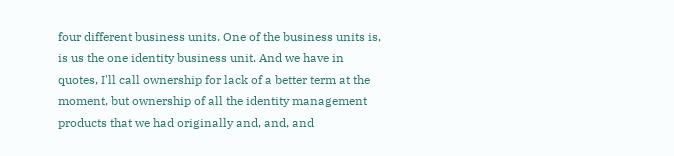four different business units. One of the business units is, is us the one identity business unit. And we have in quotes, I'll call ownership for lack of a better term at the moment, but ownership of all the identity management products that we had originally and, and, and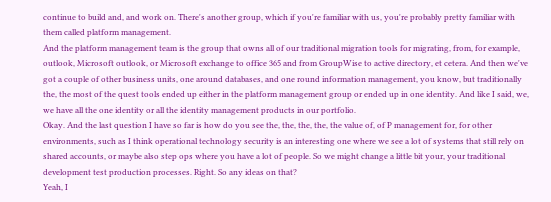continue to build and, and work on. There's another group, which if you're familiar with us, you're probably pretty familiar with them called platform management.
And the platform management team is the group that owns all of our traditional migration tools for migrating, from, for example, outlook, Microsoft outlook, or Microsoft exchange to office 365 and from GroupWise to active directory, et cetera. And then we've got a couple of other business units, one around databases, and one round information management, you know, but traditionally the, the most of the quest tools ended up either in the platform management group or ended up in one identity. And like I said, we, we have all the one identity or all the identity management products in our portfolio.
Okay. And the last question I have so far is how do you see the, the, the, the, the value of, of P management for, for other environments, such as I think operational technology security is an interesting one where we see a lot of systems that still rely on shared accounts, or maybe also step ops where you have a lot of people. So we might change a little bit your, your traditional development test production processes. Right. So any ideas on that?
Yeah, I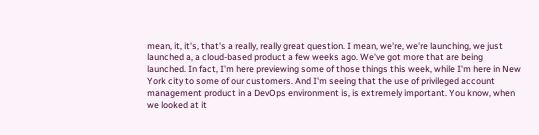mean, it, it's, that's a really, really great question. I mean, we're, we're launching, we just launched a, a cloud-based product a few weeks ago. We've got more that are being launched. In fact, I'm here previewing some of those things this week, while I'm here in New York city to some of our customers. And I'm seeing that the use of privileged account management product in a DevOps environment is, is extremely important. You know, when we looked at it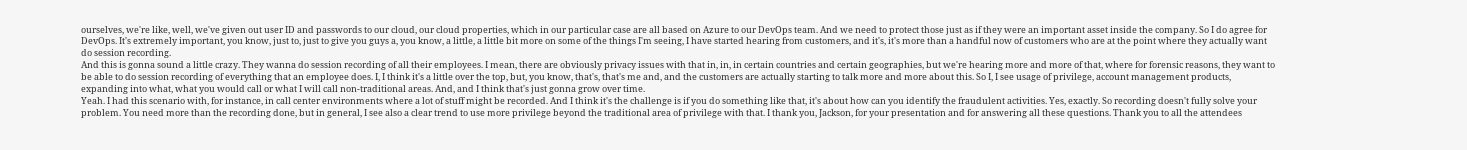ourselves, we're like, well, we've given out user ID and passwords to our cloud, our cloud properties, which in our particular case are all based on Azure to our DevOps team. And we need to protect those just as if they were an important asset inside the company. So I do agree for DevOps. It's extremely important, you know, just to, just to give you guys a, you know, a little, a little bit more on some of the things I'm seeing, I have started hearing from customers, and it's, it's more than a handful now of customers who are at the point where they actually want do session recording.
And this is gonna sound a little crazy. They wanna do session recording of all their employees. I mean, there are obviously privacy issues with that in, in, in certain countries and certain geographies, but we're hearing more and more of that, where for forensic reasons, they want to be able to do session recording of everything that an employee does. I, I think it's a little over the top, but, you know, that's, that's me and, and the customers are actually starting to talk more and more about this. So I, I see usage of privilege, account management products, expanding into what, what you would call or what I will call non-traditional areas. And, and I think that's just gonna grow over time.
Yeah. I had this scenario with, for instance, in call center environments where a lot of stuff might be recorded. And I think it's the challenge is if you do something like that, it's about how can you identify the fraudulent activities. Yes, exactly. So recording doesn't fully solve your problem. You need more than the recording done, but in general, I see also a clear trend to use more privilege beyond the traditional area of privilege with that. I thank you, Jackson, for your presentation and for answering all these questions. Thank you to all the attendees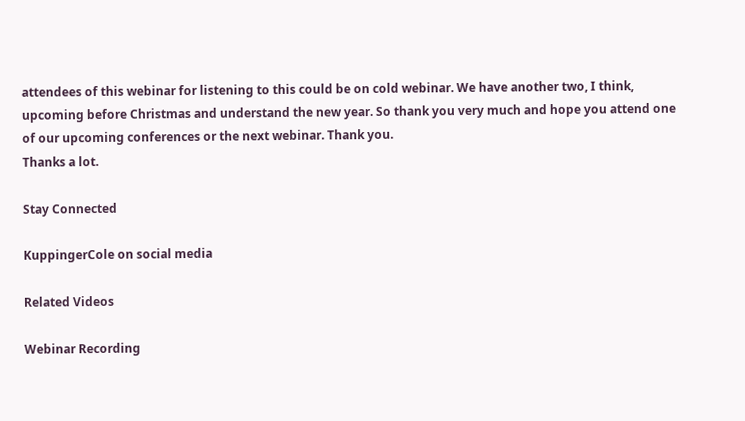attendees of this webinar for listening to this could be on cold webinar. We have another two, I think, upcoming before Christmas and understand the new year. So thank you very much and hope you attend one of our upcoming conferences or the next webinar. Thank you.
Thanks a lot.

Stay Connected

KuppingerCole on social media

Related Videos

Webinar Recording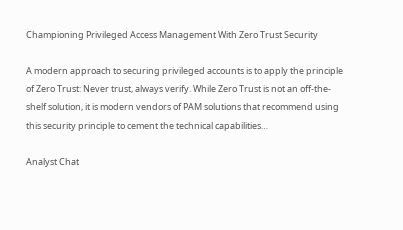Championing Privileged Access Management With Zero Trust Security

A modern approach to securing privileged accounts is to apply the principle of Zero Trust: Never trust, always verify. While Zero Trust is not an off-the-shelf solution, it is modern vendors of PAM solutions that recommend using this security principle to cement the technical capabilities…

Analyst Chat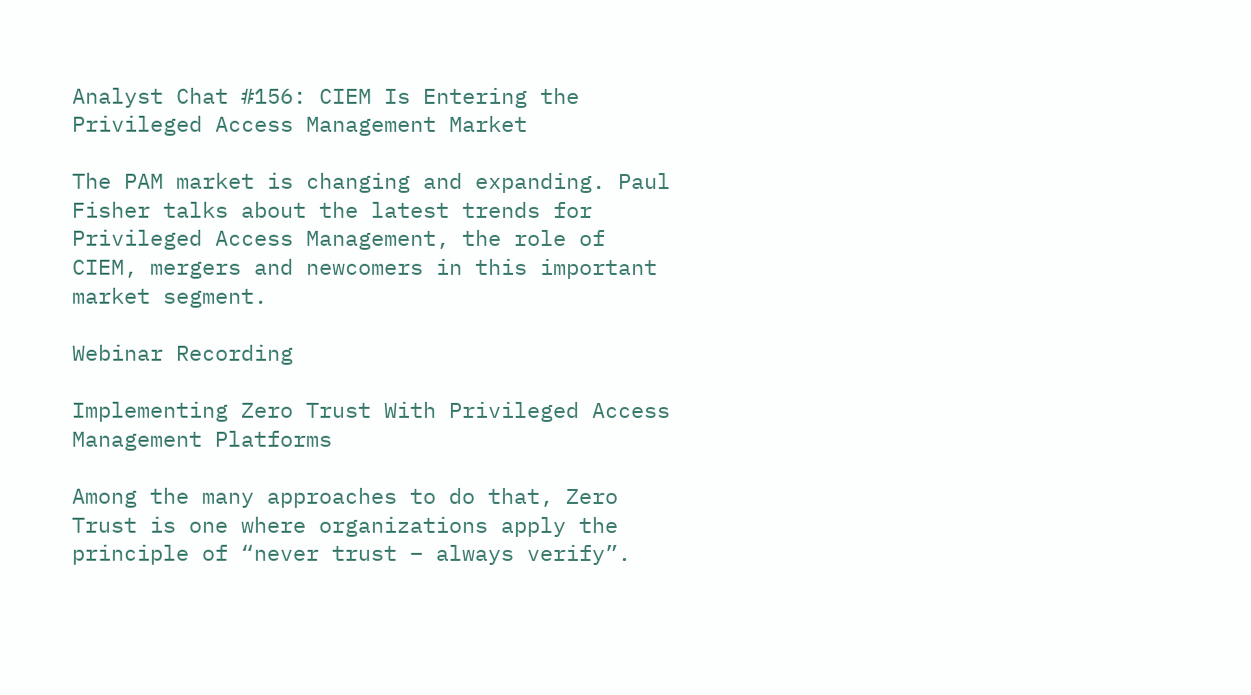Analyst Chat #156: CIEM Is Entering the Privileged Access Management Market

The PAM market is changing and expanding. Paul Fisher talks about the latest trends for Privileged Access Management, the role of CIEM, mergers and newcomers in this important market segment.

Webinar Recording

Implementing Zero Trust With Privileged Access Management Platforms

Among the many approaches to do that, Zero Trust is one where organizations apply the principle of “never trust – always verify”.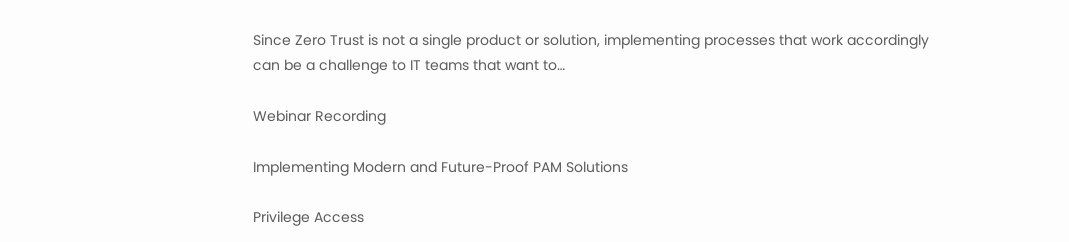Since Zero Trust is not a single product or solution, implementing processes that work accordingly can be a challenge to IT teams that want to…

Webinar Recording

Implementing Modern and Future-Proof PAM Solutions

Privilege Access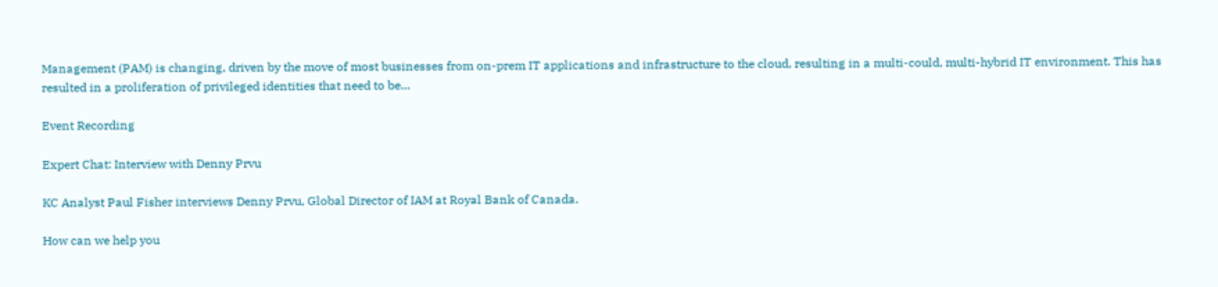Management (PAM) is changing, driven by the move of most businesses from on-prem IT applications and infrastructure to the cloud, resulting in a multi-could, multi-hybrid IT environment. This has resulted in a proliferation of privileged identities that need to be…

Event Recording

Expert Chat: Interview with Denny Prvu

KC Analyst Paul Fisher interviews Denny Prvu, Global Director of IAM at Royal Bank of Canada.

How can we help you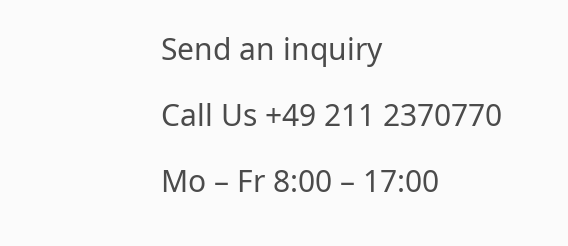Send an inquiry

Call Us +49 211 2370770

Mo – Fr 8:00 – 17:00